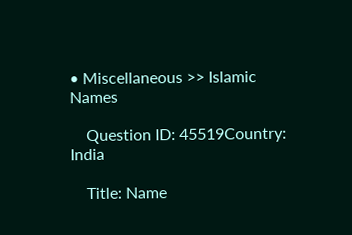• Miscellaneous >> Islamic Names

    Question ID: 45519Country: India

    Title: Name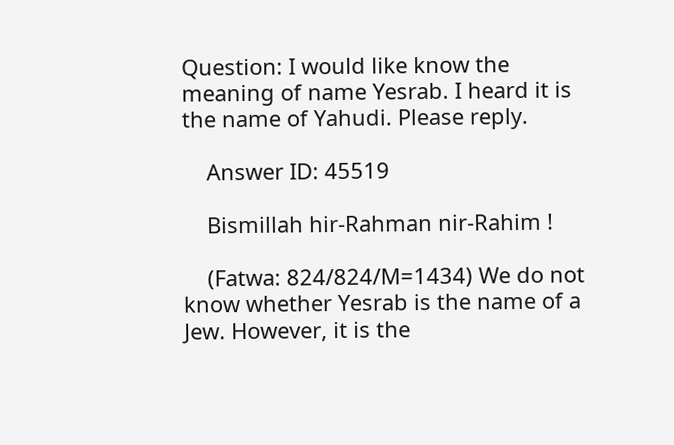Question: I would like know the meaning of name Yesrab. I heard it is the name of Yahudi. Please reply.

    Answer ID: 45519

    Bismillah hir-Rahman nir-Rahim !

    (Fatwa: 824/824/M=1434) We do not know whether Yesrab is the name of a Jew. However, it is the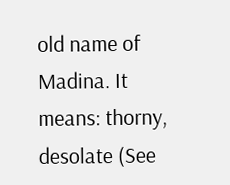old name of Madina. It means: thorny, desolate (See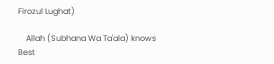Firozul Lughat)

    Allah (Subhana Wa Ta'ala) knows Best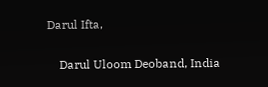Darul Ifta,

    Darul Uloom Deoband, India